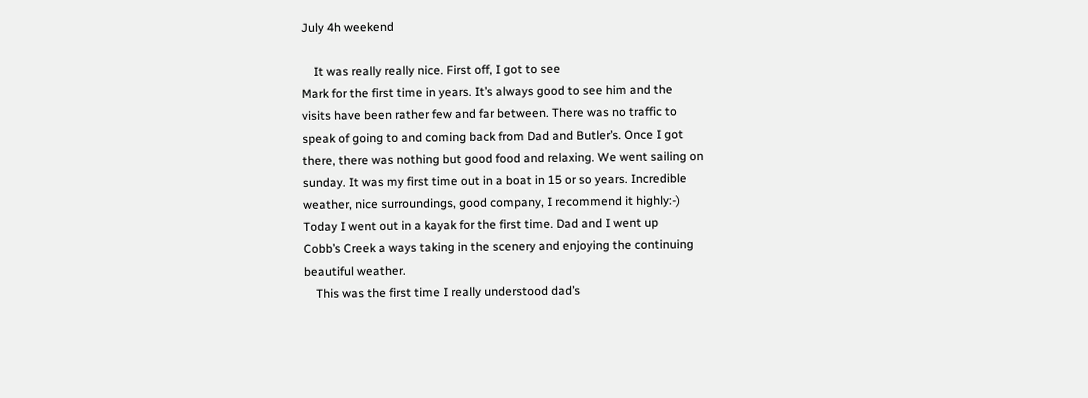July 4h weekend

    It was really really nice. First off, I got to see
Mark for the first time in years. It’s always good to see him and the
visits have been rather few and far between. There was no traffic to
speak of going to and coming back from Dad and Butler’s. Once I got
there, there was nothing but good food and relaxing. We went sailing on
sunday. It was my first time out in a boat in 15 or so years. Incredible
weather, nice surroundings, good company, I recommend it highly:-)
Today I went out in a kayak for the first time. Dad and I went up
Cobb’s Creek a ways taking in the scenery and enjoying the continuing
beautiful weather.
    This was the first time I really understood dad’s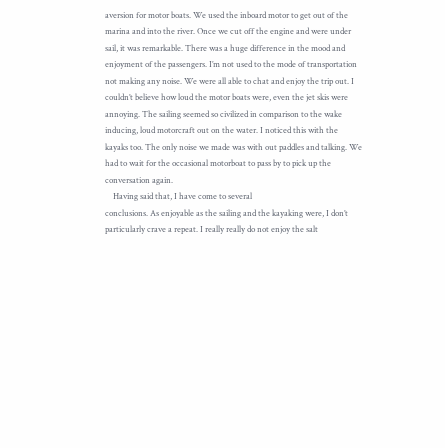aversion for motor boats. We used the inboard motor to get out of the
marina and into the river. Once we cut off the engine and were under
sail, it was remarkable. There was a huge difference in the mood and
enjoyment of the passengers. I’m not used to the mode of transportation
not making any noise. We were all able to chat and enjoy the trip out. I
couldn’t believe how loud the motor boats were, even the jet skis were
annoying. The sailing seemed so civilized in comparison to the wake
inducing, loud motorcraft out on the water. I noticed this with the
kayaks too. The only noise we made was with out paddles and talking. We
had to wait for the occasional motorboat to pass by to pick up the
conversation again.
    Having said that, I have come to several
conclusions. As enjoyable as the sailing and the kayaking were, I don’t
particularly crave a repeat. I really really do not enjoy the salt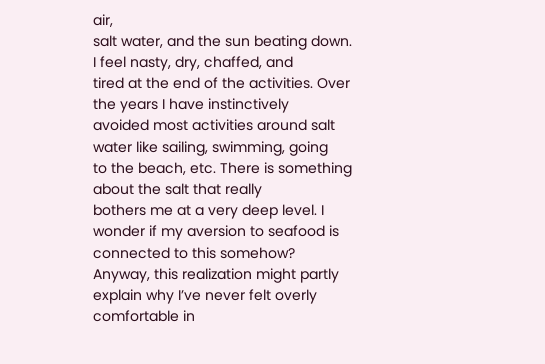air,
salt water, and the sun beating down. I feel nasty, dry, chaffed, and
tired at the end of the activities. Over the years I have instinctively
avoided most activities around salt water like sailing, swimming, going
to the beach, etc. There is something about the salt that really
bothers me at a very deep level. I wonder if my aversion to seafood is
connected to this somehow? Anyway, this realization might partly
explain why I’ve never felt overly comfortable in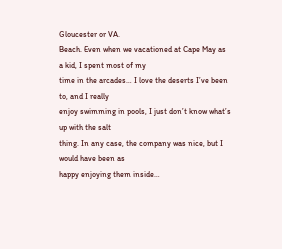Gloucester or VA.
Beach. Even when we vacationed at Cape May as a kid, I spent most of my
time in the arcades… I love the deserts I’ve been to, and I really
enjoy swimming in pools, I just don’t know what’s up with the salt
thing. In any case, the company was nice, but I would have been as
happy enjoying them inside…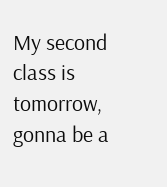My second class is tomorrow, gonna be a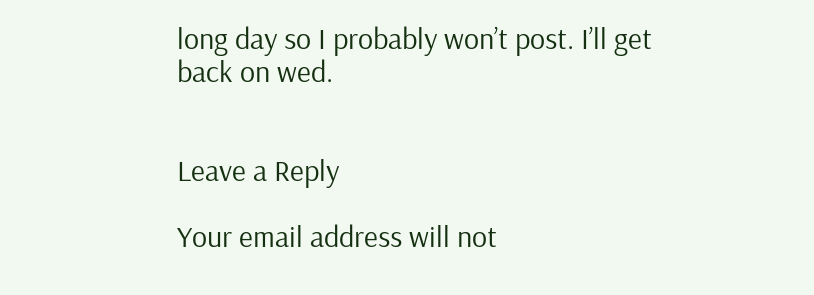long day so I probably won’t post. I’ll get back on wed.


Leave a Reply

Your email address will not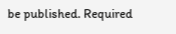be published. Required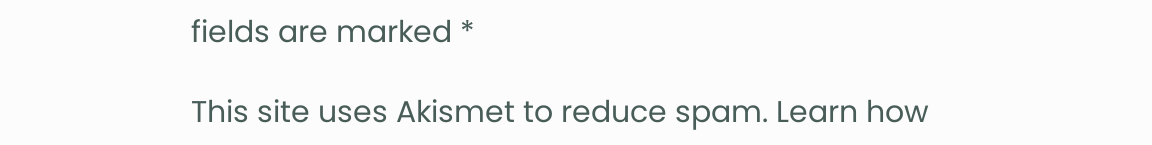fields are marked *

This site uses Akismet to reduce spam. Learn how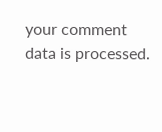your comment data is processed.